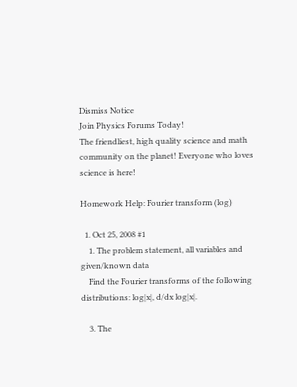Dismiss Notice
Join Physics Forums Today!
The friendliest, high quality science and math community on the planet! Everyone who loves science is here!

Homework Help: Fourier transform (log)

  1. Oct 25, 2008 #1
    1. The problem statement, all variables and given/known data
    Find the Fourier transforms of the following distributions: log|x|, d/dx log|x|.

    3. The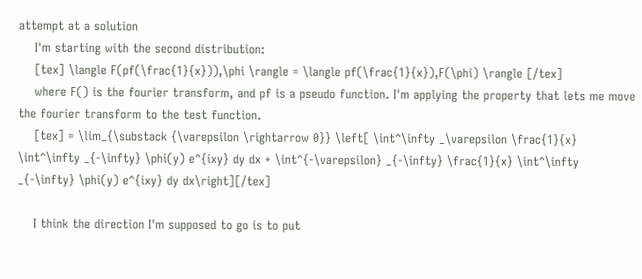attempt at a solution
    I'm starting with the second distribution:
    [tex] \langle F(pf(\frac{1}{x})),\phi \rangle = \langle pf(\frac{1}{x}),F(\phi) \rangle [/tex]
    where F() is the fourier transform, and pf is a pseudo function. I'm applying the property that lets me move the fourier transform to the test function.
    [tex] = \lim_{\substack {\varepsilon \rightarrow 0}} \left[ \int^\infty _\varepsilon \frac{1}{x} \int^\infty _{-\infty} \phi(y) e^{ixy} dy dx + \int^{-\varepsilon} _{-\infty} \frac{1}{x} \int^\infty _{-\infty} \phi(y) e^{ixy} dy dx\right][/tex]

    I think the direction I'm supposed to go is to put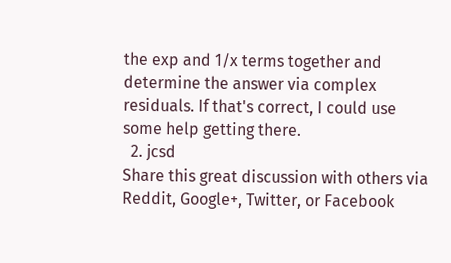the exp and 1/x terms together and determine the answer via complex residuals. If that's correct, I could use some help getting there.
  2. jcsd
Share this great discussion with others via Reddit, Google+, Twitter, or Facebook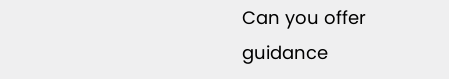Can you offer guidance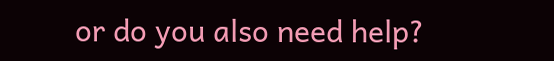or do you also need help?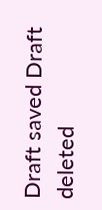Draft saved Draft deleted